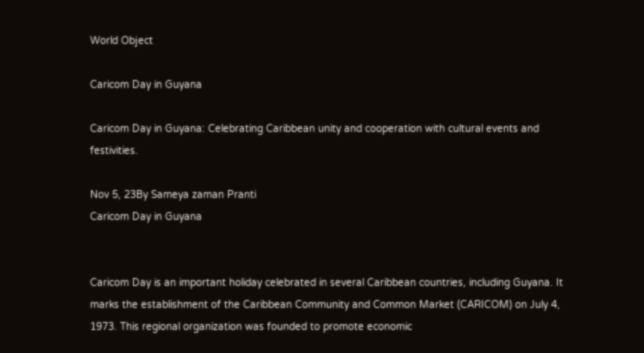World Object

Caricom Day in Guyana

Caricom Day in Guyana: Celebrating Caribbean unity and cooperation with cultural events and festivities.

Nov 5, 23By Sameya zaman Pranti
Caricom Day in Guyana


Caricom Day is an important holiday celebrated in several Caribbean countries, including Guyana. It marks the establishment of the Caribbean Community and Common Market (CARICOM) on July 4, 1973. This regional organization was founded to promote economic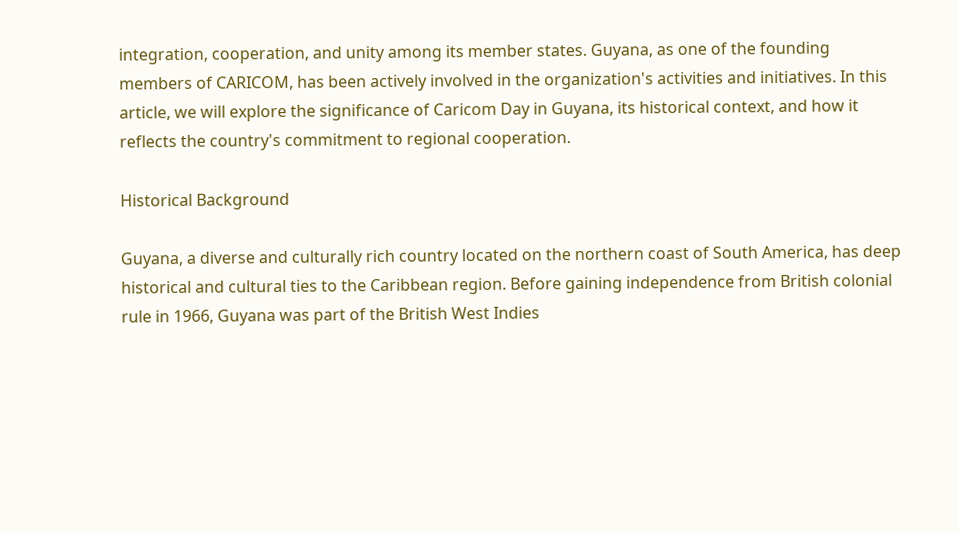integration, cooperation, and unity among its member states. Guyana, as one of the founding members of CARICOM, has been actively involved in the organization's activities and initiatives. In this article, we will explore the significance of Caricom Day in Guyana, its historical context, and how it reflects the country's commitment to regional cooperation.

Historical Background

Guyana, a diverse and culturally rich country located on the northern coast of South America, has deep historical and cultural ties to the Caribbean region. Before gaining independence from British colonial rule in 1966, Guyana was part of the British West Indies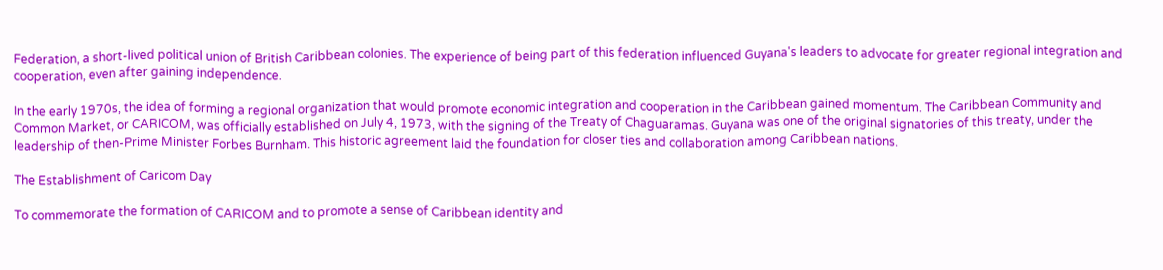Federation, a short-lived political union of British Caribbean colonies. The experience of being part of this federation influenced Guyana's leaders to advocate for greater regional integration and cooperation, even after gaining independence.

In the early 1970s, the idea of forming a regional organization that would promote economic integration and cooperation in the Caribbean gained momentum. The Caribbean Community and Common Market, or CARICOM, was officially established on July 4, 1973, with the signing of the Treaty of Chaguaramas. Guyana was one of the original signatories of this treaty, under the leadership of then-Prime Minister Forbes Burnham. This historic agreement laid the foundation for closer ties and collaboration among Caribbean nations.

The Establishment of Caricom Day

To commemorate the formation of CARICOM and to promote a sense of Caribbean identity and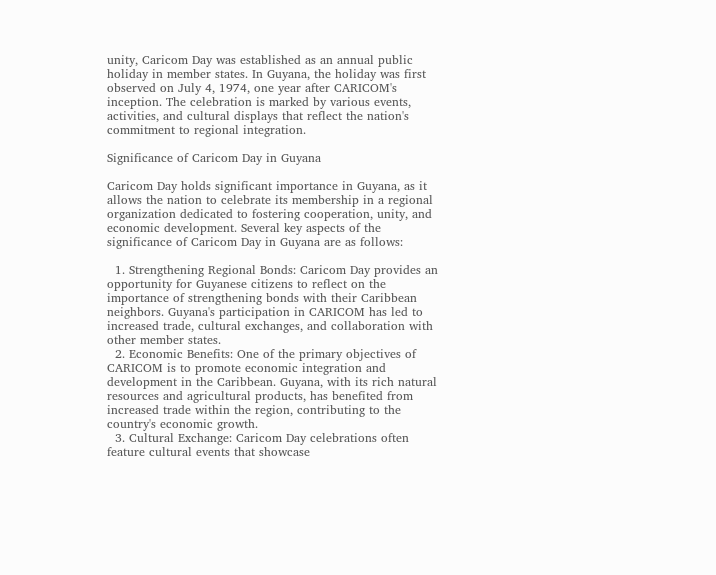unity, Caricom Day was established as an annual public holiday in member states. In Guyana, the holiday was first observed on July 4, 1974, one year after CARICOM's inception. The celebration is marked by various events, activities, and cultural displays that reflect the nation's commitment to regional integration.

Significance of Caricom Day in Guyana

Caricom Day holds significant importance in Guyana, as it allows the nation to celebrate its membership in a regional organization dedicated to fostering cooperation, unity, and economic development. Several key aspects of the significance of Caricom Day in Guyana are as follows:

  1. Strengthening Regional Bonds: Caricom Day provides an opportunity for Guyanese citizens to reflect on the importance of strengthening bonds with their Caribbean neighbors. Guyana's participation in CARICOM has led to increased trade, cultural exchanges, and collaboration with other member states.
  2. Economic Benefits: One of the primary objectives of CARICOM is to promote economic integration and development in the Caribbean. Guyana, with its rich natural resources and agricultural products, has benefited from increased trade within the region, contributing to the country's economic growth.
  3. Cultural Exchange: Caricom Day celebrations often feature cultural events that showcase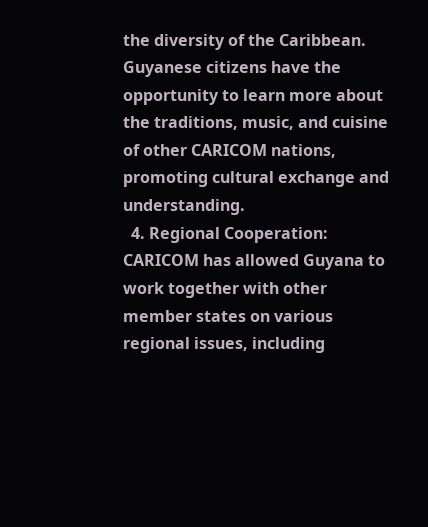the diversity of the Caribbean. Guyanese citizens have the opportunity to learn more about the traditions, music, and cuisine of other CARICOM nations, promoting cultural exchange and understanding.
  4. Regional Cooperation: CARICOM has allowed Guyana to work together with other member states on various regional issues, including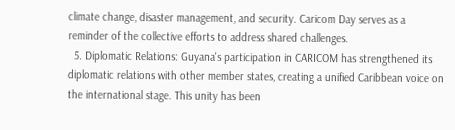climate change, disaster management, and security. Caricom Day serves as a reminder of the collective efforts to address shared challenges.
  5. Diplomatic Relations: Guyana's participation in CARICOM has strengthened its diplomatic relations with other member states, creating a unified Caribbean voice on the international stage. This unity has been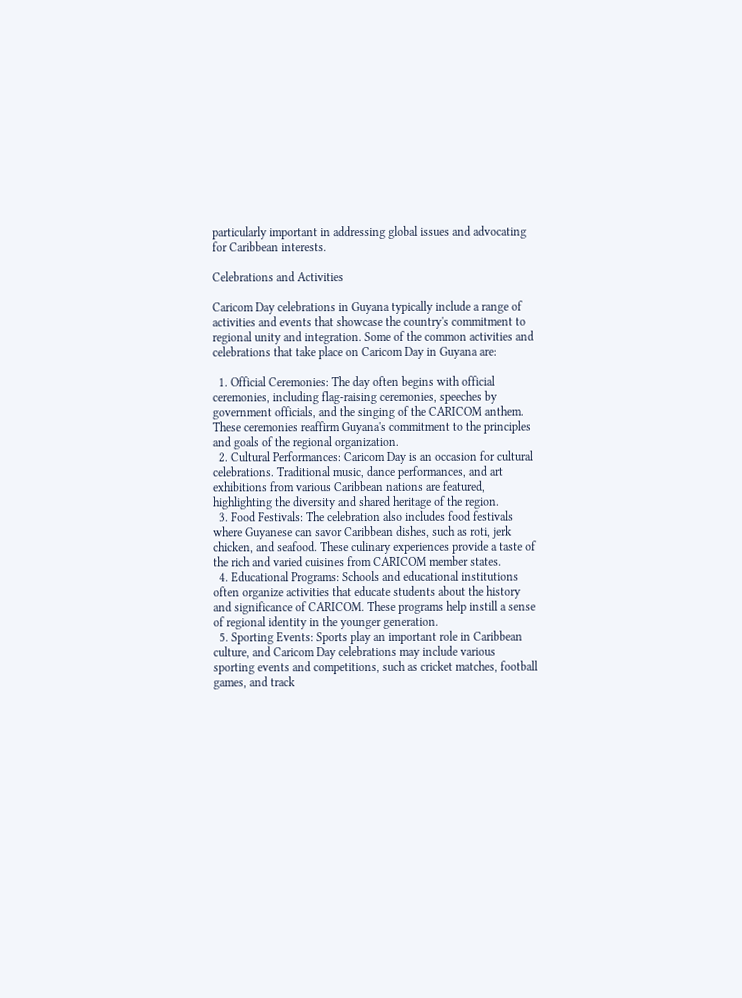particularly important in addressing global issues and advocating for Caribbean interests.

Celebrations and Activities

Caricom Day celebrations in Guyana typically include a range of activities and events that showcase the country's commitment to regional unity and integration. Some of the common activities and celebrations that take place on Caricom Day in Guyana are:

  1. Official Ceremonies: The day often begins with official ceremonies, including flag-raising ceremonies, speeches by government officials, and the singing of the CARICOM anthem. These ceremonies reaffirm Guyana's commitment to the principles and goals of the regional organization.
  2. Cultural Performances: Caricom Day is an occasion for cultural celebrations. Traditional music, dance performances, and art exhibitions from various Caribbean nations are featured, highlighting the diversity and shared heritage of the region.
  3. Food Festivals: The celebration also includes food festivals where Guyanese can savor Caribbean dishes, such as roti, jerk chicken, and seafood. These culinary experiences provide a taste of the rich and varied cuisines from CARICOM member states.
  4. Educational Programs: Schools and educational institutions often organize activities that educate students about the history and significance of CARICOM. These programs help instill a sense of regional identity in the younger generation.
  5. Sporting Events: Sports play an important role in Caribbean culture, and Caricom Day celebrations may include various sporting events and competitions, such as cricket matches, football games, and track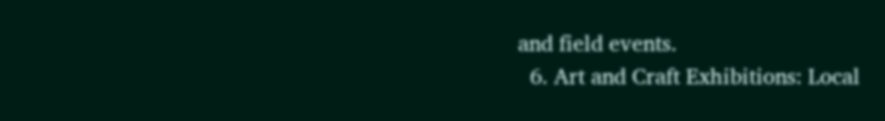and field events.
  6. Art and Craft Exhibitions: Local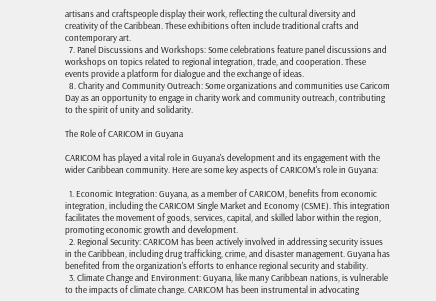artisans and craftspeople display their work, reflecting the cultural diversity and creativity of the Caribbean. These exhibitions often include traditional crafts and contemporary art.
  7. Panel Discussions and Workshops: Some celebrations feature panel discussions and workshops on topics related to regional integration, trade, and cooperation. These events provide a platform for dialogue and the exchange of ideas.
  8. Charity and Community Outreach: Some organizations and communities use Caricom Day as an opportunity to engage in charity work and community outreach, contributing to the spirit of unity and solidarity.

The Role of CARICOM in Guyana

CARICOM has played a vital role in Guyana's development and its engagement with the wider Caribbean community. Here are some key aspects of CARICOM's role in Guyana:

  1. Economic Integration: Guyana, as a member of CARICOM, benefits from economic integration, including the CARICOM Single Market and Economy (CSME). This integration facilitates the movement of goods, services, capital, and skilled labor within the region, promoting economic growth and development.
  2. Regional Security: CARICOM has been actively involved in addressing security issues in the Caribbean, including drug trafficking, crime, and disaster management. Guyana has benefited from the organization's efforts to enhance regional security and stability.
  3. Climate Change and Environment: Guyana, like many Caribbean nations, is vulnerable to the impacts of climate change. CARICOM has been instrumental in advocating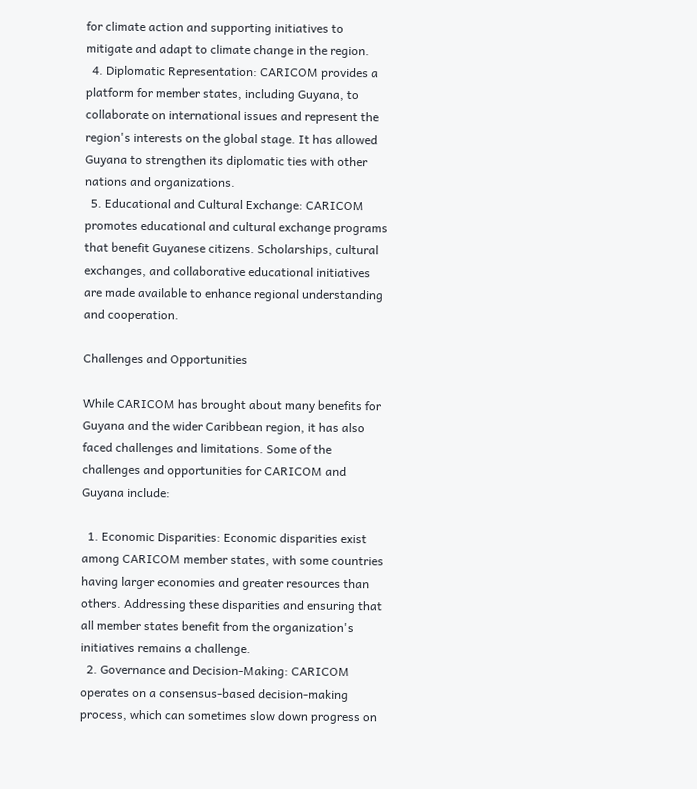for climate action and supporting initiatives to mitigate and adapt to climate change in the region.
  4. Diplomatic Representation: CARICOM provides a platform for member states, including Guyana, to collaborate on international issues and represent the region's interests on the global stage. It has allowed Guyana to strengthen its diplomatic ties with other nations and organizations.
  5. Educational and Cultural Exchange: CARICOM promotes educational and cultural exchange programs that benefit Guyanese citizens. Scholarships, cultural exchanges, and collaborative educational initiatives are made available to enhance regional understanding and cooperation.

Challenges and Opportunities

While CARICOM has brought about many benefits for Guyana and the wider Caribbean region, it has also faced challenges and limitations. Some of the challenges and opportunities for CARICOM and Guyana include:

  1. Economic Disparities: Economic disparities exist among CARICOM member states, with some countries having larger economies and greater resources than others. Addressing these disparities and ensuring that all member states benefit from the organization's initiatives remains a challenge.
  2. Governance and Decision-Making: CARICOM operates on a consensus-based decision-making process, which can sometimes slow down progress on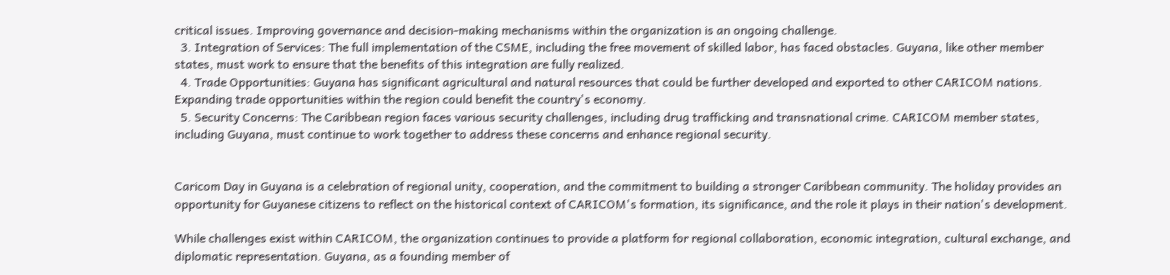critical issues. Improving governance and decision-making mechanisms within the organization is an ongoing challenge.
  3. Integration of Services: The full implementation of the CSME, including the free movement of skilled labor, has faced obstacles. Guyana, like other member states, must work to ensure that the benefits of this integration are fully realized.
  4. Trade Opportunities: Guyana has significant agricultural and natural resources that could be further developed and exported to other CARICOM nations. Expanding trade opportunities within the region could benefit the country's economy.
  5. Security Concerns: The Caribbean region faces various security challenges, including drug trafficking and transnational crime. CARICOM member states, including Guyana, must continue to work together to address these concerns and enhance regional security.


Caricom Day in Guyana is a celebration of regional unity, cooperation, and the commitment to building a stronger Caribbean community. The holiday provides an opportunity for Guyanese citizens to reflect on the historical context of CARICOM's formation, its significance, and the role it plays in their nation's development.

While challenges exist within CARICOM, the organization continues to provide a platform for regional collaboration, economic integration, cultural exchange, and diplomatic representation. Guyana, as a founding member of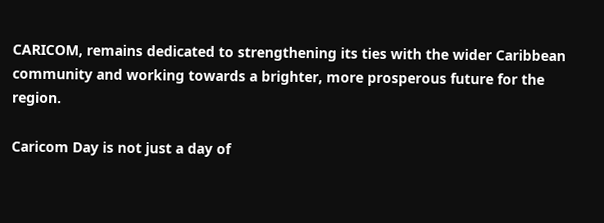CARICOM, remains dedicated to strengthening its ties with the wider Caribbean community and working towards a brighter, more prosperous future for the region.

Caricom Day is not just a day of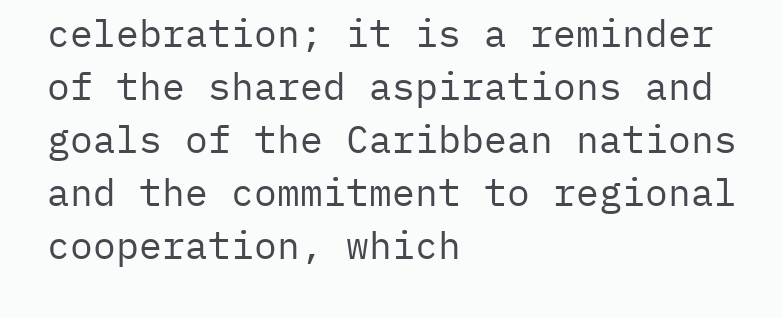celebration; it is a reminder of the shared aspirations and goals of the Caribbean nations and the commitment to regional cooperation, which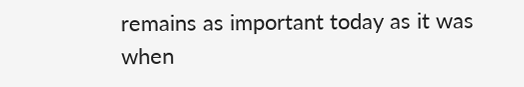remains as important today as it was when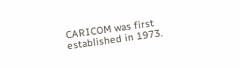CARICOM was first established in 1973.